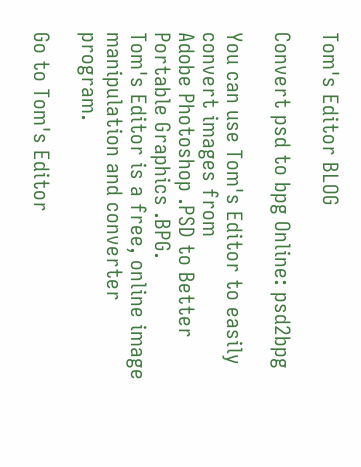Tom's Editor BLOG

Convert psd to bpg Online: psd2bpg

You can use Tom's Editor to easily convert images from
Adobe Photoshop .PSD to Better Portable Graphics .BPG.
Tom's Editor is a free, online image manipulation and converter program.

Go to Tom's Editor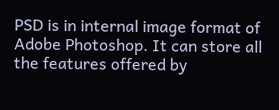PSD is in internal image format of Adobe Photoshop. It can store all the features offered by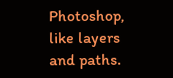Photoshop, like layers and paths.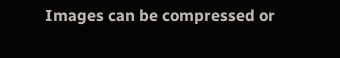Images can be compressed or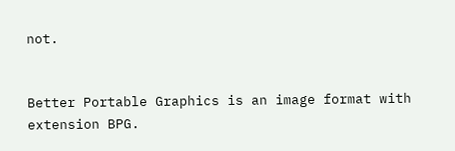not.


Better Portable Graphics is an image format with extension BPG.